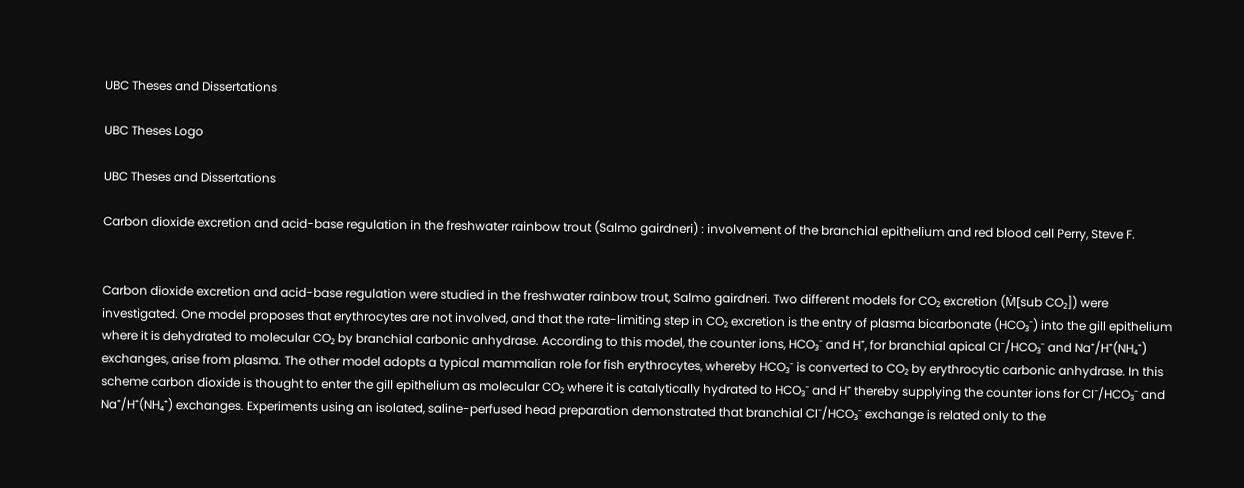UBC Theses and Dissertations

UBC Theses Logo

UBC Theses and Dissertations

Carbon dioxide excretion and acid-base regulation in the freshwater rainbow trout (Salmo gairdneri) : involvement of the branchial epithelium and red blood cell Perry, Steve F.


Carbon dioxide excretion and acid-base regulation were studied in the freshwater rainbow trout, Salmo gairdneri. Two different models for CO₂ excretion (Ṁ[sub CO₂]) were investigated. One model proposes that erythrocytes are not involved, and that the rate-limiting step in CO₂ excretion is the entry of plasma bicarbonate (HCO₃⁻) into the gill epithelium where it is dehydrated to molecular CO₂ by branchial carbonic anhydrase. According to this model, the counter ions, HCO₃⁻ and H⁺, for branchial apical CI⁻/HCO₃⁻ and Na⁺/H⁺(NH₄⁺) exchanges, arise from plasma. The other model adopts a typical mammalian role for fish erythrocytes, whereby HCO₃⁻ is converted to CO₂ by erythrocytic carbonic anhydrase. In this scheme carbon dioxide is thought to enter the gill epithelium as molecular CO₂ where it is catalytically hydrated to HCO₃⁻ and H⁺ thereby supplying the counter ions for CI⁻/HCO₃⁻ and Na⁺/H⁺(NH₄⁺) exchanges. Experiments using an isolated, saline-perfused head preparation demonstrated that branchial CI⁻/HCO₃⁻ exchange is related only to the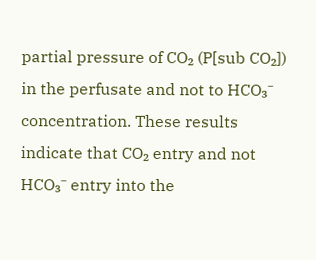partial pressure of CO₂ (P[sub CO₂]) in the perfusate and not to HCO₃⁻ concentration. These results indicate that CO₂ entry and not HCO₃⁻ entry into the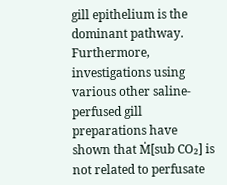gill epithelium is the dominant pathway. Furthermore, investigations using various other saline-perfused gill preparations have shown that Ṁ[sub CO₂] is not related to perfusate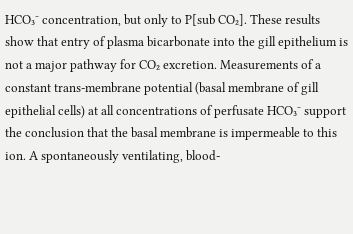HCO₃⁻ concentration, but only to P[sub CO₂]. These results show that entry of plasma bicarbonate into the gill epithelium is not a major pathway for CO₂ excretion. Measurements of a constant trans-membrane potential (basal membrane of gill epithelial cells) at all concentrations of perfusate HCO₃⁻ support the conclusion that the basal membrane is impermeable to this ion. A spontaneously ventilating, blood-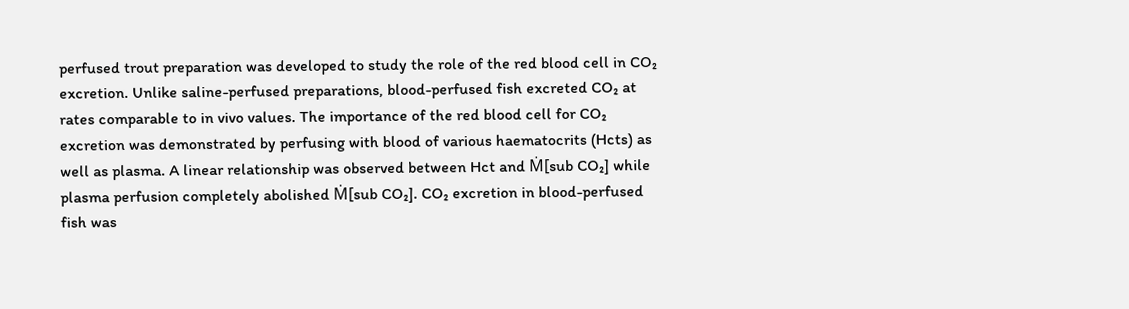perfused trout preparation was developed to study the role of the red blood cell in CO₂ excretion. Unlike saline-perfused preparations, blood-perfused fish excreted CO₂ at rates comparable to in vivo values. The importance of the red blood cell for CO₂ excretion was demonstrated by perfusing with blood of various haematocrits (Hcts) as well as plasma. A linear relationship was observed between Hct and Ṁ[sub CO₂] while plasma perfusion completely abolished Ṁ[sub CO₂]. CO₂ excretion in blood-perfused fish was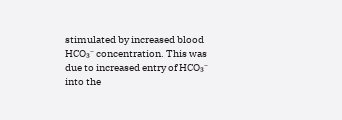stimulated by increased blood HCO₃⁻ concentration. This was due to increased entry of HCO₃⁻ into the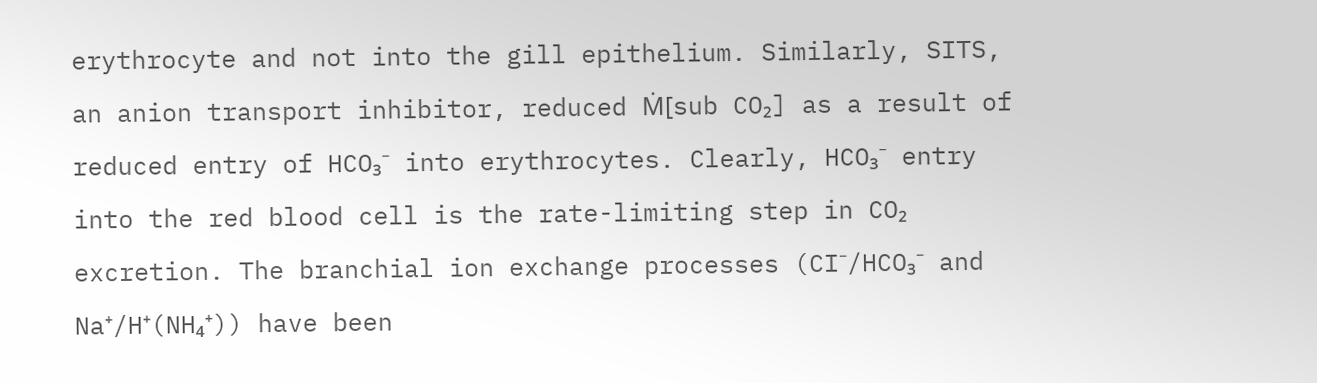erythrocyte and not into the gill epithelium. Similarly, SITS, an anion transport inhibitor, reduced Ṁ[sub CO₂] as a result of reduced entry of HCO₃⁻ into erythrocytes. Clearly, HCO₃⁻ entry into the red blood cell is the rate-limiting step in CO₂ excretion. The branchial ion exchange processes (CI⁻/HCO₃⁻ and Na⁺/H⁺(NH₄⁺)) have been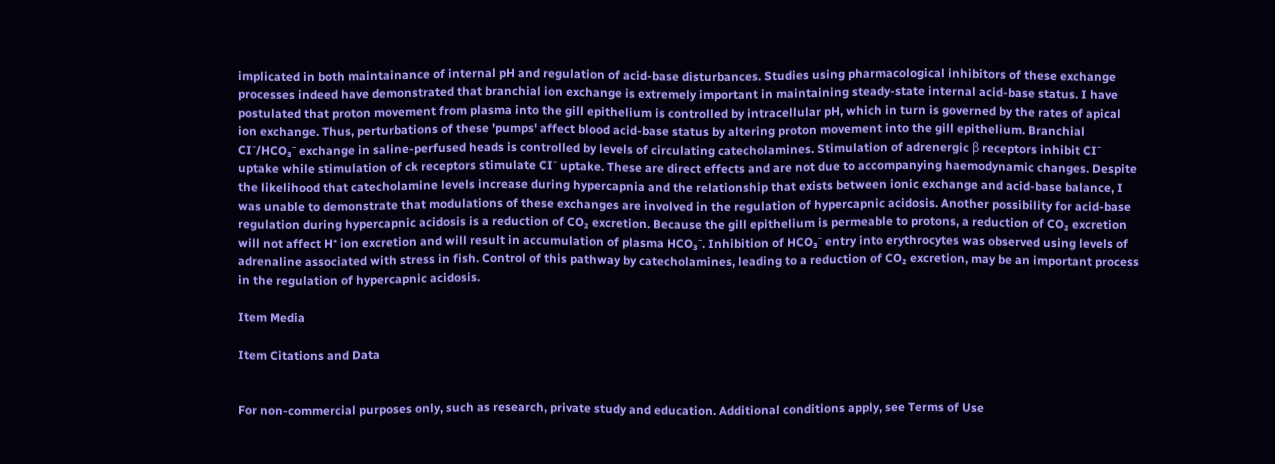implicated in both maintainance of internal pH and regulation of acid-base disturbances. Studies using pharmacological inhibitors of these exchange processes indeed have demonstrated that branchial ion exchange is extremely important in maintaining steady-state internal acid-base status. I have postulated that proton movement from plasma into the gill epithelium is controlled by intracellular pH, which in turn is governed by the rates of apical ion exchange. Thus, perturbations of these 'pumps' affect blood acid-base status by altering proton movement into the gill epithelium. Branchial CI⁻/HCO₃⁻ exchange in saline-perfused heads is controlled by levels of circulating catecholamines. Stimulation of adrenergic β receptors inhibit CI⁻ uptake while stimulation of ck receptors stimulate CI⁻ uptake. These are direct effects and are not due to accompanying haemodynamic changes. Despite the likelihood that catecholamine levels increase during hypercapnia and the relationship that exists between ionic exchange and acid-base balance, I was unable to demonstrate that modulations of these exchanges are involved in the regulation of hypercapnic acidosis. Another possibility for acid-base regulation during hypercapnic acidosis is a reduction of CO₂ excretion. Because the gill epithelium is permeable to protons, a reduction of CO₂ excretion will not affect H⁺ ion excretion and will result in accumulation of plasma HCO₃⁻. Inhibition of HCO₃⁻ entry into erythrocytes was observed using levels of adrenaline associated with stress in fish. Control of this pathway by catecholamines, leading to a reduction of CO₂ excretion, may be an important process in the regulation of hypercapnic acidosis.

Item Media

Item Citations and Data


For non-commercial purposes only, such as research, private study and education. Additional conditions apply, see Terms of Use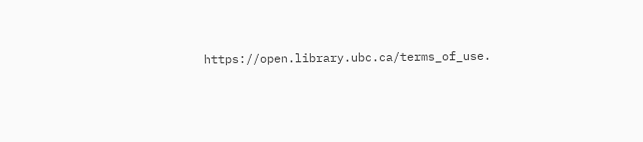https://open.library.ubc.ca/terms_of_use.